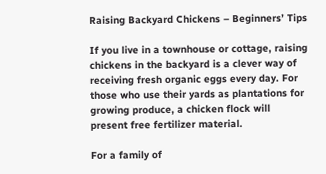Raising Backyard Chickens – Beginners’ Tips

If you live in a townhouse or cottage, raising chickens in the backyard is a clever way of receiving fresh organic eggs every day. For those who use their yards as plantations for growing produce, a chicken flock will present free fertilizer material.

For a family of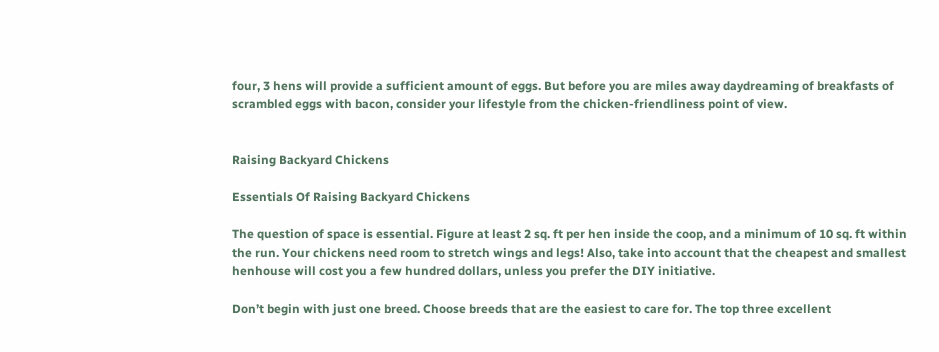four, 3 hens will provide a sufficient amount of eggs. But before you are miles away daydreaming of breakfasts of scrambled eggs with bacon, consider your lifestyle from the chicken-friendliness point of view.


Raising Backyard Chickens

Essentials Of Raising Backyard Chickens

The question of space is essential. Figure at least 2 sq. ft per hen inside the coop, and a minimum of 10 sq. ft within the run. Your chickens need room to stretch wings and legs! Also, take into account that the cheapest and smallest henhouse will cost you a few hundred dollars, unless you prefer the DIY initiative.

Don’t begin with just one breed. Choose breeds that are the easiest to care for. The top three excellent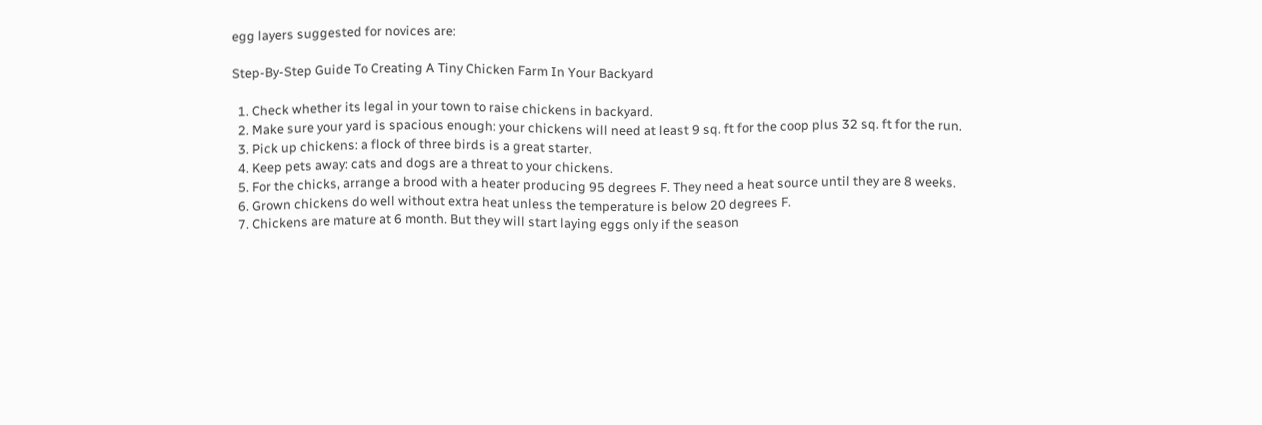egg layers suggested for novices are:

Step-By-Step Guide To Creating A Tiny Chicken Farm In Your Backyard

  1. Check whether its legal in your town to raise chickens in backyard.
  2. Make sure your yard is spacious enough: your chickens will need at least 9 sq. ft for the coop plus 32 sq. ft for the run.
  3. Pick up chickens: a flock of three birds is a great starter.
  4. Keep pets away: cats and dogs are a threat to your chickens.
  5. For the chicks, arrange a brood with a heater producing 95 degrees F. They need a heat source until they are 8 weeks.
  6. Grown chickens do well without extra heat unless the temperature is below 20 degrees F.
  7. Chickens are mature at 6 month. But they will start laying eggs only if the season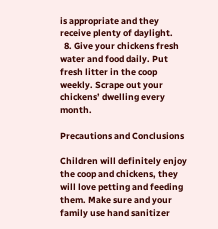is appropriate and they receive plenty of daylight.
  8. Give your chickens fresh water and food daily. Put fresh litter in the coop weekly. Scrape out your chickens’ dwelling every month.

Precautions and Conclusions

Children will definitely enjoy the coop and chickens, they will love petting and feeding them. Make sure and your family use hand sanitizer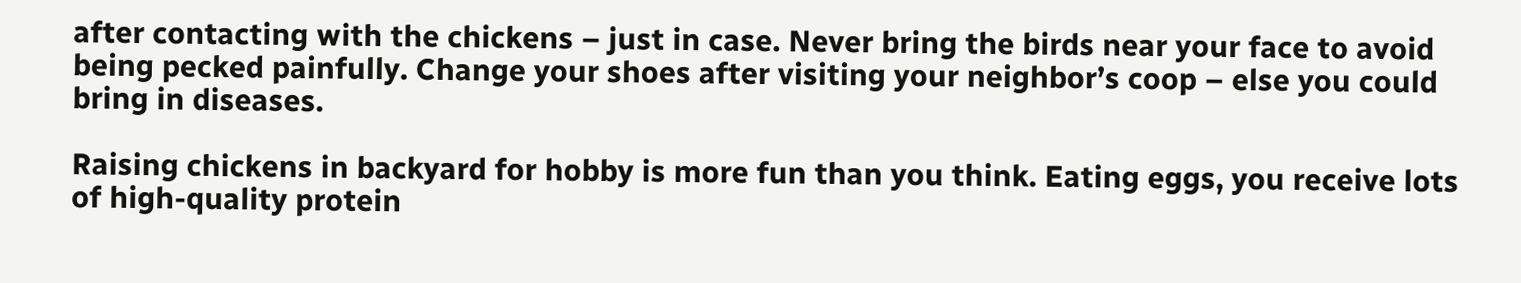after contacting with the chickens – just in case. Never bring the birds near your face to avoid being pecked painfully. Change your shoes after visiting your neighbor’s coop – else you could bring in diseases.

Raising chickens in backyard for hobby is more fun than you think. Eating eggs, you receive lots of high-quality protein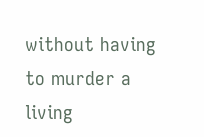without having to murder a living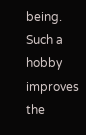being. Such a hobby improves the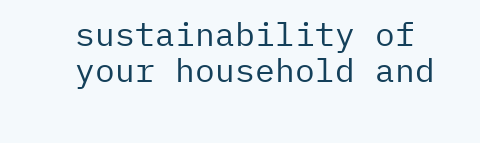sustainability of your household and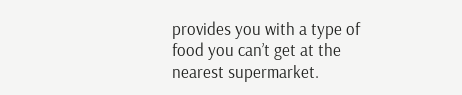provides you with a type of food you can’t get at the nearest supermarket.